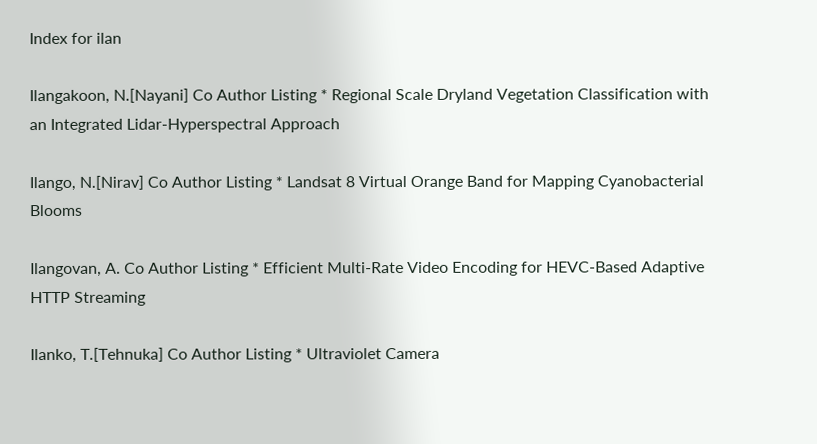Index for ilan

Ilangakoon, N.[Nayani] Co Author Listing * Regional Scale Dryland Vegetation Classification with an Integrated Lidar-Hyperspectral Approach

Ilango, N.[Nirav] Co Author Listing * Landsat 8 Virtual Orange Band for Mapping Cyanobacterial Blooms

Ilangovan, A. Co Author Listing * Efficient Multi-Rate Video Encoding for HEVC-Based Adaptive HTTP Streaming

Ilanko, T.[Tehnuka] Co Author Listing * Ultraviolet Camera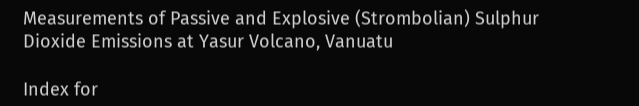Measurements of Passive and Explosive (Strombolian) Sulphur Dioxide Emissions at Yasur Volcano, Vanuatu

Index for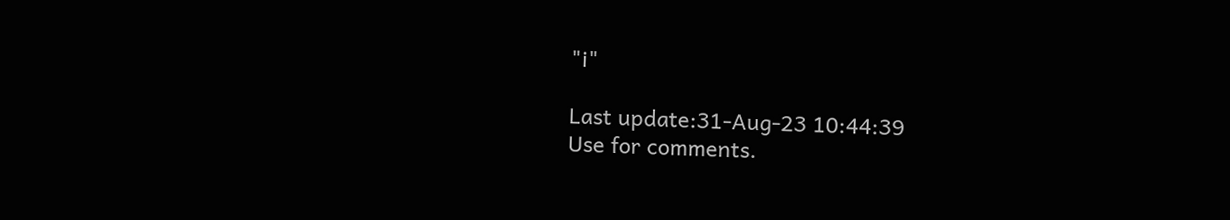"i"

Last update:31-Aug-23 10:44:39
Use for comments.